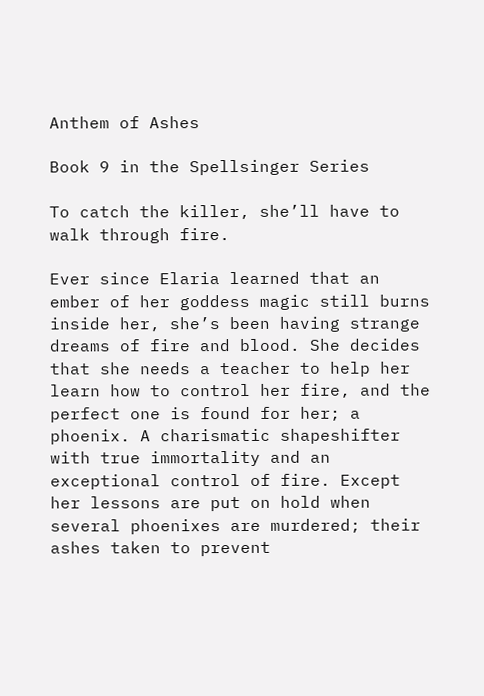Anthem of Ashes

Book 9 in the Spellsinger Series

To catch the killer, she’ll have to walk through fire.

Ever since Elaria learned that an ember of her goddess magic still burns inside her, she’s been having strange dreams of fire and blood. She decides that she needs a teacher to help her learn how to control her fire, and the perfect one is found for her; a phoenix. A charismatic shapeshifter with true immortality and an exceptional control of fire. Except her lessons are put on hold when several phoenixes are murdered; their ashes taken to prevent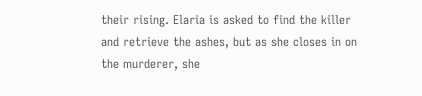their rising. Elaria is asked to find the killer and retrieve the ashes, but as she closes in on the murderer, she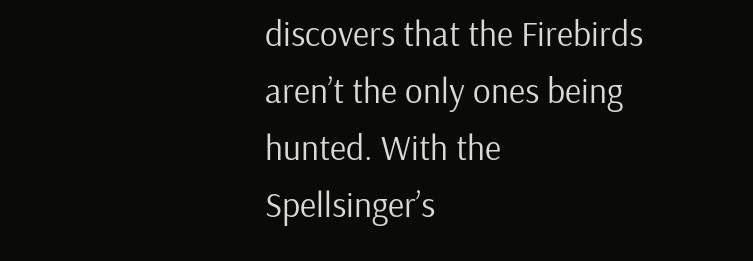discovers that the Firebirds aren’t the only ones being hunted. With the Spellsinger’s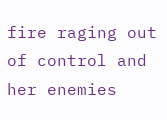fire raging out of control and her enemies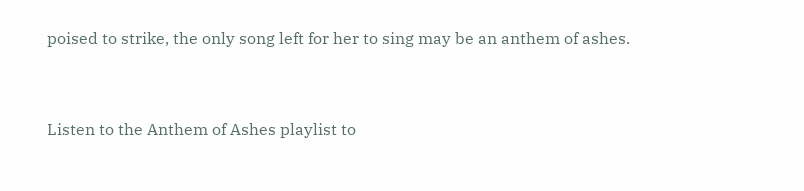poised to strike, the only song left for her to sing may be an anthem of ashes.


Listen to the Anthem of Ashes playlist to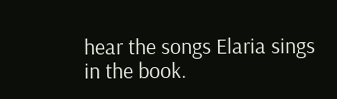hear the songs Elaria sings in the book.